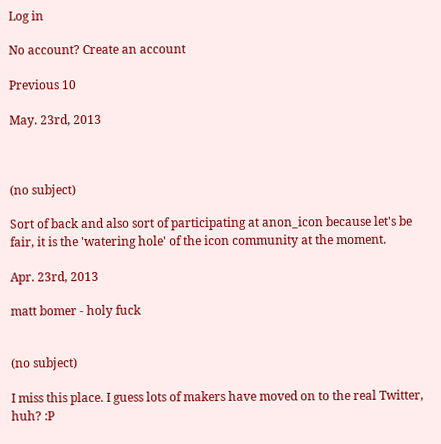Log in

No account? Create an account

Previous 10

May. 23rd, 2013



(no subject)

Sort of back and also sort of participating at anon_icon because let's be fair, it is the 'watering hole' of the icon community at the moment.

Apr. 23rd, 2013

matt bomer - holy fuck


(no subject)

I miss this place. I guess lots of makers have moved on to the real Twitter, huh? :P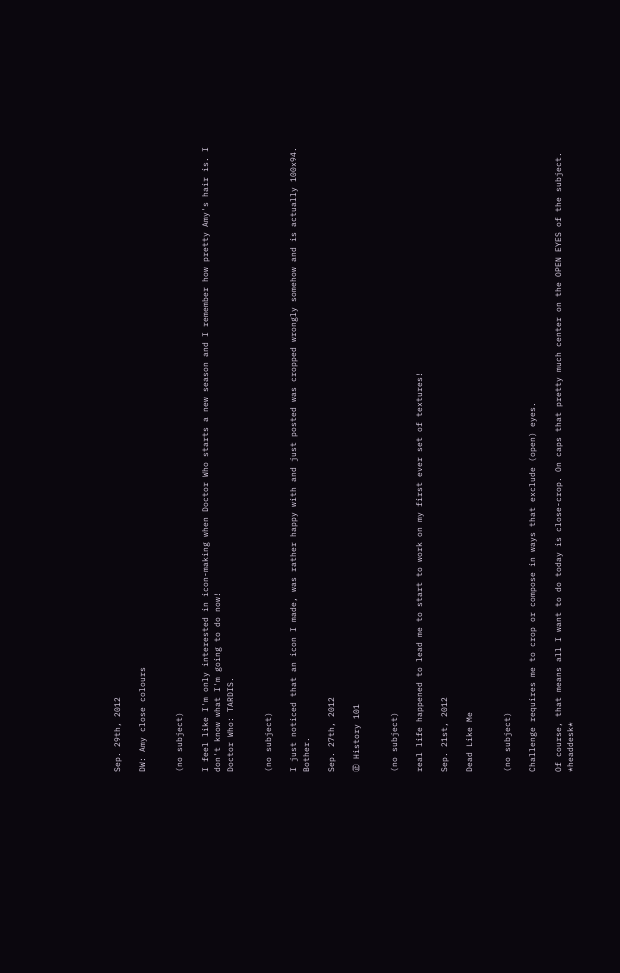Sep. 29th, 2012

DW: Amy close colours


(no subject)

I feel like I'm only interested in icon-making when Doctor Who starts a new season and I remember how pretty Amy's hair is. I don't know what I'm going to do now!
Doctor Who: TARDIS.


(no subject)

I just noticed that an icon I made, was rather happy with and just posted was cropped wrongly somehow and is actually 100x94. Bother.

Sep. 27th, 2012

㊣ History 101


(no subject)

real life happened to lead me to start to work on my first ever set of textures!

Sep. 21st, 2012

Dead Like Me


(no subject)

Challenge requires me to crop or compose in ways that exclude (open) eyes.

Of course, that means all I want to do today is close-crop. On caps that pretty much center on the OPEN EYES of the subject. *headdesk*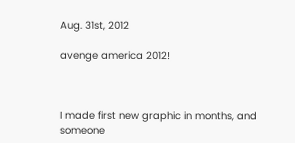Aug. 31st, 2012

avenge america 2012!



I made first new graphic in months, and someone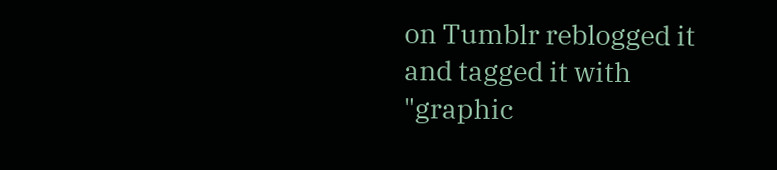on Tumblr reblogged it and tagged it with "graphic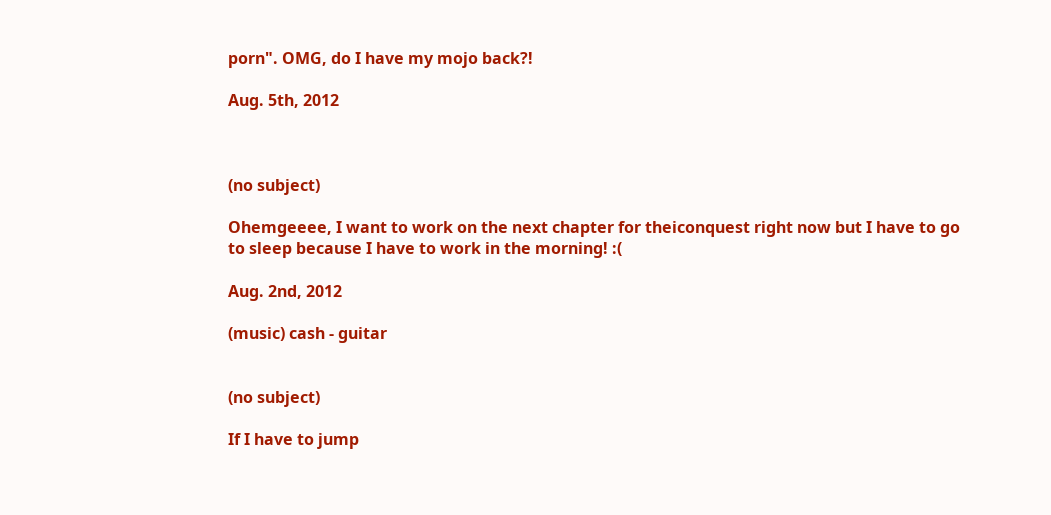porn". OMG, do I have my mojo back?!

Aug. 5th, 2012



(no subject)

Ohemgeeee, I want to work on the next chapter for theiconquest right now but I have to go to sleep because I have to work in the morning! :(

Aug. 2nd, 2012

(music) cash - guitar


(no subject)

If I have to jump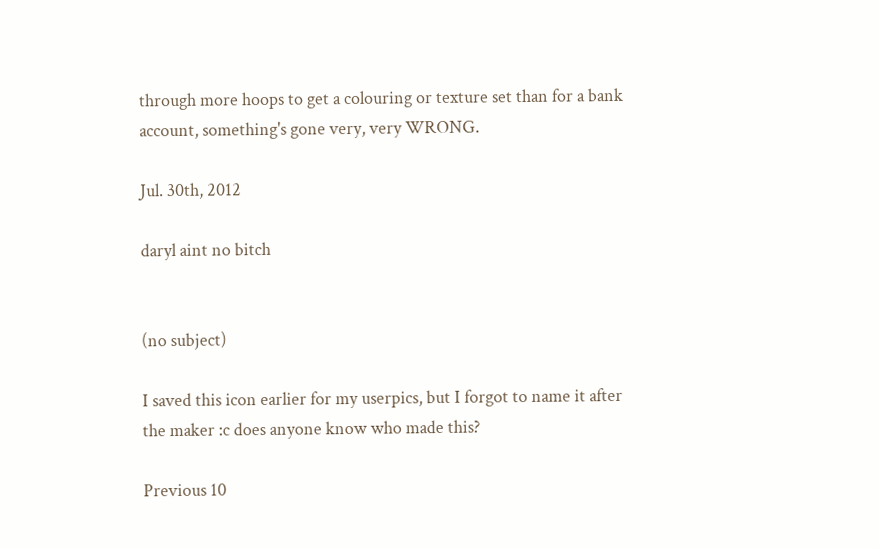through more hoops to get a colouring or texture set than for a bank account, something's gone very, very WRONG.

Jul. 30th, 2012

daryl aint no bitch


(no subject)

I saved this icon earlier for my userpics, but I forgot to name it after the maker :c does anyone know who made this?

Previous 10